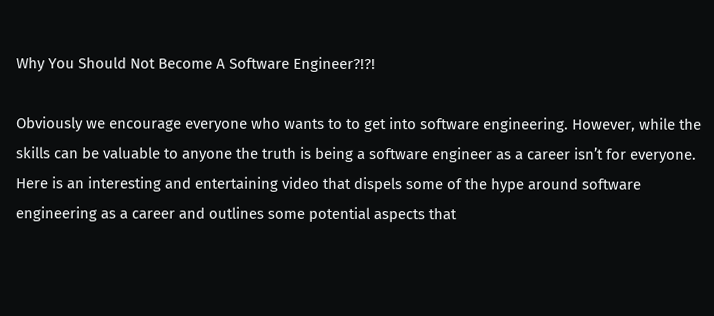Why You Should Not Become A Software Engineer?!?!

Obviously we encourage everyone who wants to to get into software engineering. However, while the skills can be valuable to anyone the truth is being a software engineer as a career isn’t for everyone. Here is an interesting and entertaining video that dispels some of the hype around software engineering as a career and outlines some potential aspects that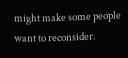might make some people want to reconsider.